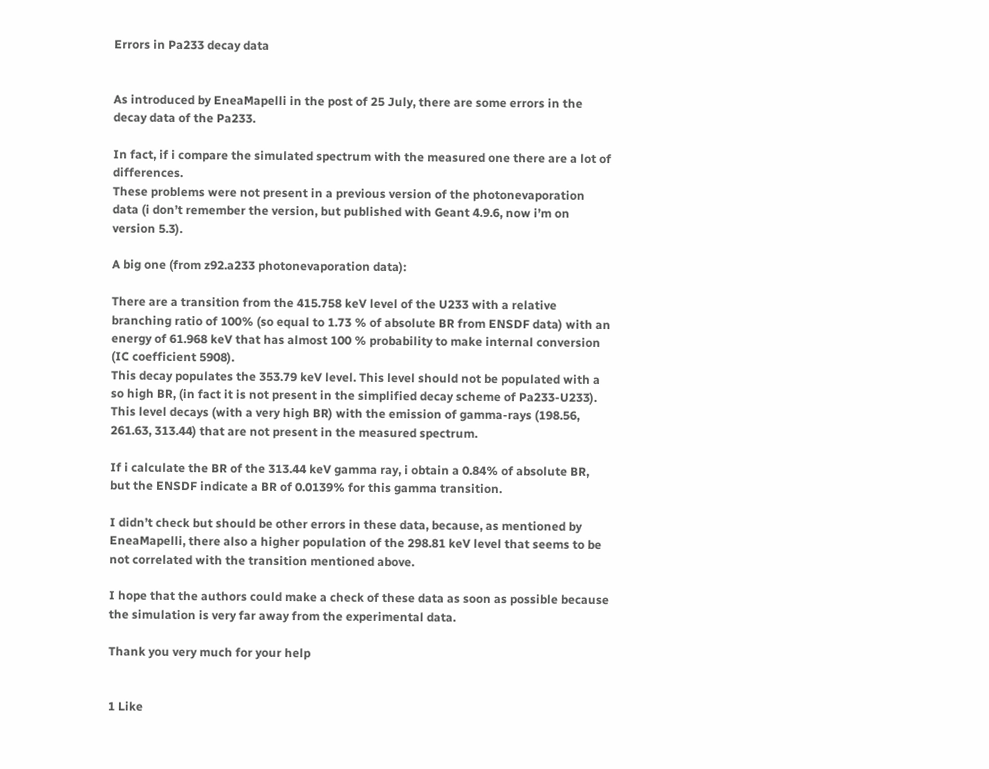Errors in Pa233 decay data


As introduced by EneaMapelli in the post of 25 July, there are some errors in the decay data of the Pa233.

In fact, if i compare the simulated spectrum with the measured one there are a lot of differences.
These problems were not present in a previous version of the photonevaporation data (i don’t remember the version, but published with Geant 4.9.6, now i’m on version 5.3).

A big one (from z92.a233 photonevaporation data):

There are a transition from the 415.758 keV level of the U233 with a relative branching ratio of 100% (so equal to 1.73 % of absolute BR from ENSDF data) with an energy of 61.968 keV that has almost 100 % probability to make internal conversion (IC coefficient 5908).
This decay populates the 353.79 keV level. This level should not be populated with a so high BR, (in fact it is not present in the simplified decay scheme of Pa233-U233).
This level decays (with a very high BR) with the emission of gamma-rays (198.56, 261.63, 313.44) that are not present in the measured spectrum.

If i calculate the BR of the 313.44 keV gamma ray, i obtain a 0.84% of absolute BR, but the ENSDF indicate a BR of 0.0139% for this gamma transition.

I didn’t check but should be other errors in these data, because, as mentioned by EneaMapelli, there also a higher population of the 298.81 keV level that seems to be not correlated with the transition mentioned above.

I hope that the authors could make a check of these data as soon as possible because the simulation is very far away from the experimental data.

Thank you very much for your help


1 Like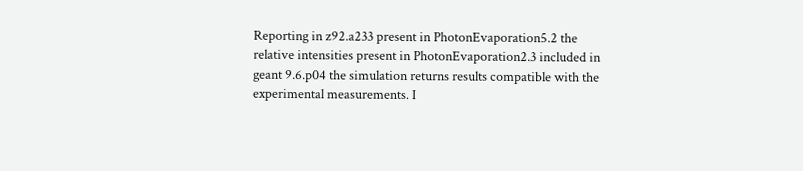Reporting in z92.a233 present in PhotonEvaporation5.2 the relative intensities present in PhotonEvaporation2.3 included in geant 9.6.p04 the simulation returns results compatible with the experimental measurements. I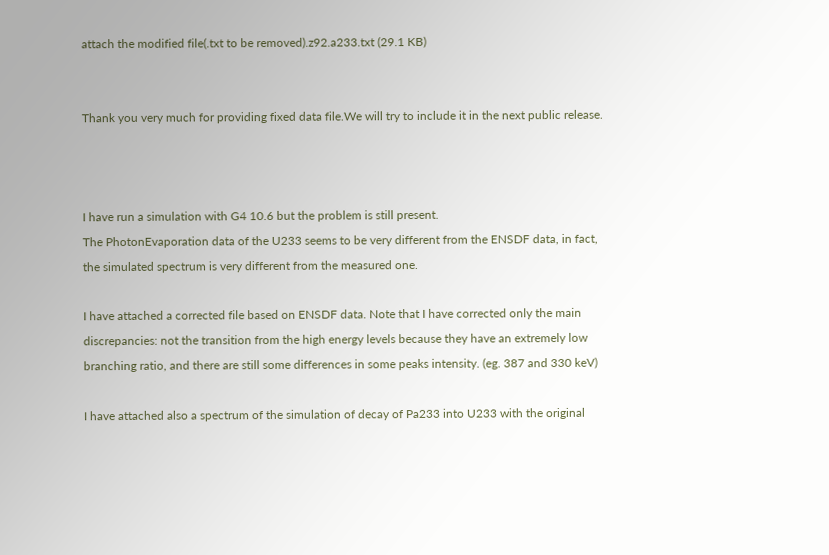attach the modified file(.txt to be removed).z92.a233.txt (29.1 KB)


Thank you very much for providing fixed data file.We will try to include it in the next public release.



I have run a simulation with G4 10.6 but the problem is still present.
The PhotonEvaporation data of the U233 seems to be very different from the ENSDF data, in fact, the simulated spectrum is very different from the measured one.

I have attached a corrected file based on ENSDF data. Note that I have corrected only the main discrepancies: not the transition from the high energy levels because they have an extremely low branching ratio, and there are still some differences in some peaks intensity. (eg. 387 and 330 keV)

I have attached also a spectrum of the simulation of decay of Pa233 into U233 with the original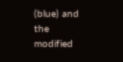(blue) and the modified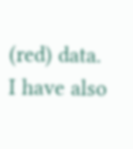(red) data.
I have also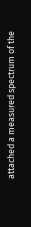attached a measured spectrum of the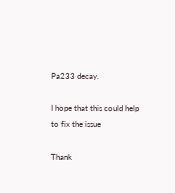Pa233 decay.

I hope that this could help to fix the issue

Thank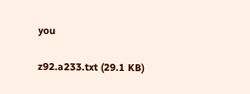you

z92.a233.txt (29.1 KB)